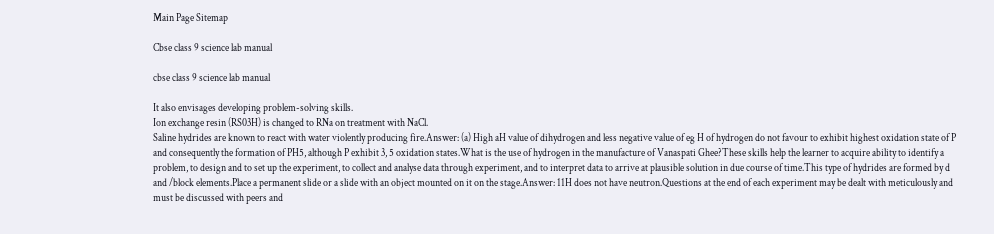Main Page Sitemap

Cbse class 9 science lab manual

cbse class 9 science lab manual

It also envisages developing problem-solving skills.
Ion exchange resin (RS03H) is changed to RNa on treatment with NaCl.
Saline hydrides are known to react with water violently producing fire.Answer: (a) High aH value of dihydrogen and less negative value of eg H of hydrogen do not favour to exhibit highest oxidation state of P and consequently the formation of PH5, although P exhibit 3, 5 oxidation states.What is the use of hydrogen in the manufacture of Vanaspati Ghee?These skills help the learner to acquire ability to identify a problem, to design and to set up the experiment, to collect and analyse data through experiment, and to interpret data to arrive at plausible solution in due course of time.This type of hydrides are formed by d and /block elements.Place a permanent slide or a slide with an object mounted on it on the stage.Answer: 11H does not have neutron.Questions at the end of each experiment may be dealt with meticulously and must be discussed with peers and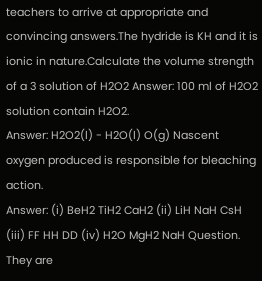teachers to arrive at appropriate and convincing answers.The hydride is KH and it is ionic in nature.Calculate the volume strength of a 3 solution of H2O2 Answer: 100 ml of H2O2 solution contain H2O2.
Answer: H2O2(l) - H2O(l) O(g) Nascent oxygen produced is responsible for bleaching action.
Answer: (i) BeH2 TiH2 CaH2 (ii) LiH NaH CsH (iii) FF HH DD (iv) H2O MgH2 NaH Question.
They are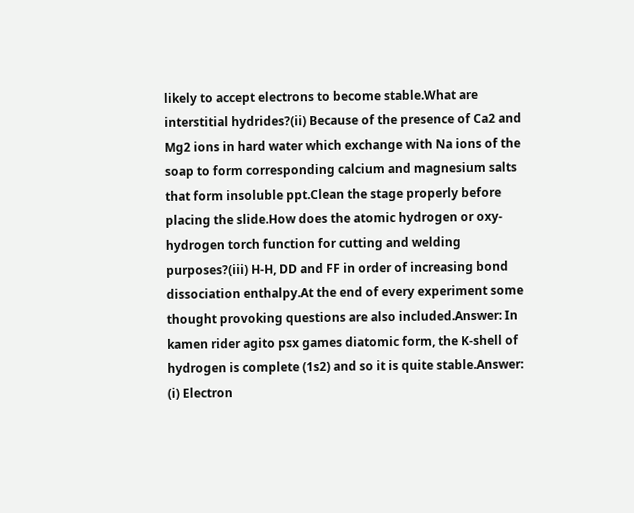likely to accept electrons to become stable.What are interstitial hydrides?(ii) Because of the presence of Ca2 and Mg2 ions in hard water which exchange with Na ions of the soap to form corresponding calcium and magnesium salts that form insoluble ppt.Clean the stage properly before placing the slide.How does the atomic hydrogen or oxy-hydrogen torch function for cutting and welding purposes?(iii) H-H, DD and FF in order of increasing bond dissociation enthalpy.At the end of every experiment some thought provoking questions are also included.Answer: In kamen rider agito psx games diatomic form, the K-shell of hydrogen is complete (1s2) and so it is quite stable.Answer: (i) Electron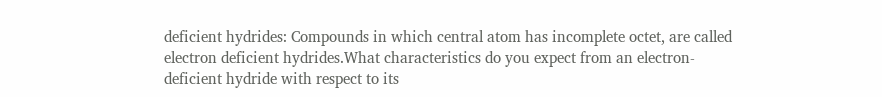deficient hydrides: Compounds in which central atom has incomplete octet, are called electron deficient hydrides.What characteristics do you expect from an electron-deficient hydride with respect to its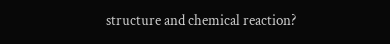structure and chemical reaction?